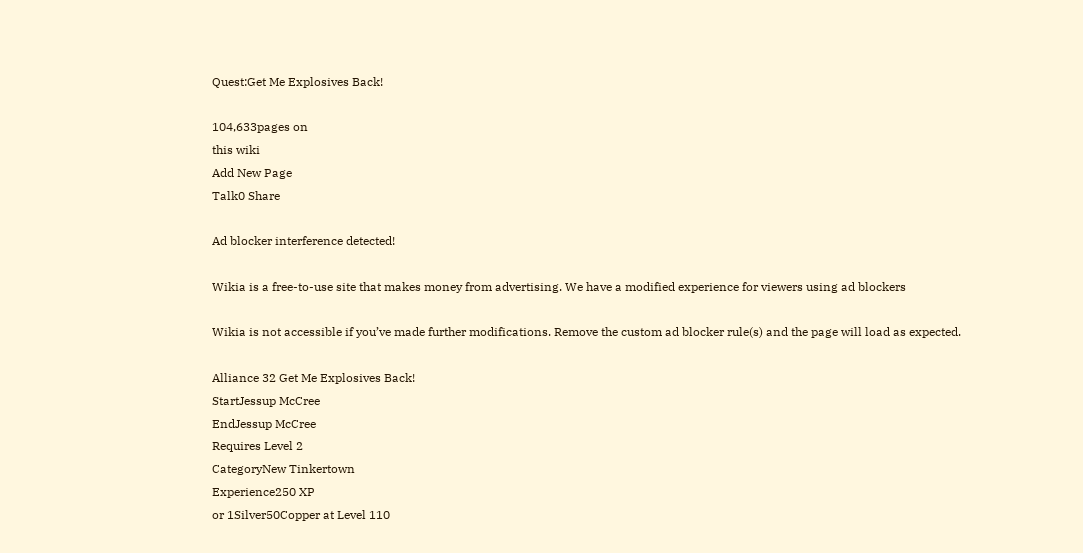Quest:Get Me Explosives Back!

104,633pages on
this wiki
Add New Page
Talk0 Share

Ad blocker interference detected!

Wikia is a free-to-use site that makes money from advertising. We have a modified experience for viewers using ad blockers

Wikia is not accessible if you’ve made further modifications. Remove the custom ad blocker rule(s) and the page will load as expected.

Alliance 32 Get Me Explosives Back!
StartJessup McCree
EndJessup McCree
Requires Level 2
CategoryNew Tinkertown
Experience250 XP
or 1Silver50Copper at Level 110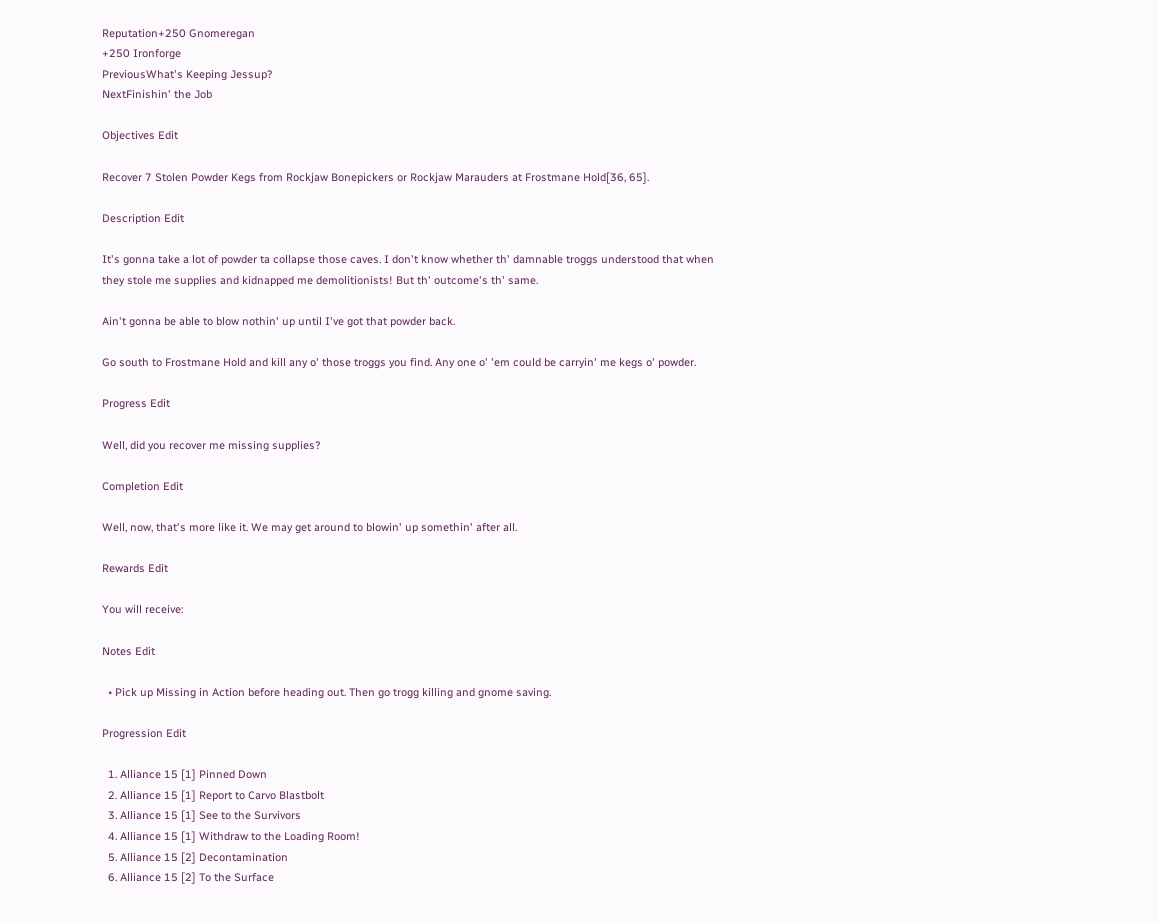Reputation+250 Gnomeregan
+250 Ironforge
PreviousWhat's Keeping Jessup?
NextFinishin' the Job

Objectives Edit

Recover 7 Stolen Powder Kegs from Rockjaw Bonepickers or Rockjaw Marauders at Frostmane Hold[36, 65].

Description Edit

It's gonna take a lot of powder ta collapse those caves. I don't know whether th' damnable troggs understood that when they stole me supplies and kidnapped me demolitionists! But th' outcome's th' same.

Ain't gonna be able to blow nothin' up until I've got that powder back.

Go south to Frostmane Hold and kill any o' those troggs you find. Any one o' 'em could be carryin' me kegs o' powder.

Progress Edit

Well, did you recover me missing supplies?

Completion Edit

Well, now, that's more like it. We may get around to blowin' up somethin' after all.

Rewards Edit

You will receive:

Notes Edit

  • Pick up Missing in Action before heading out. Then go trogg killing and gnome saving.

Progression Edit

  1. Alliance 15 [1] Pinned Down
  2. Alliance 15 [1] Report to Carvo Blastbolt
  3. Alliance 15 [1] See to the Survivors
  4. Alliance 15 [1] Withdraw to the Loading Room!
  5. Alliance 15 [2] Decontamination
  6. Alliance 15 [2] To the Surface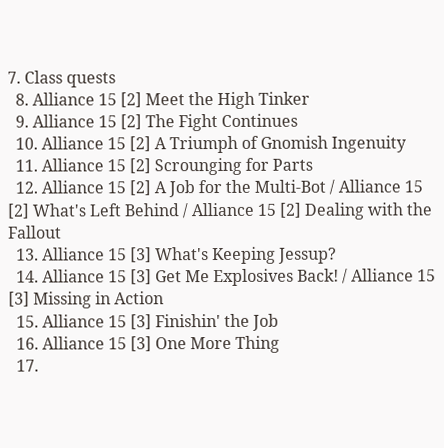7. Class quests
  8. Alliance 15 [2] Meet the High Tinker
  9. Alliance 15 [2] The Fight Continues
  10. Alliance 15 [2] A Triumph of Gnomish Ingenuity
  11. Alliance 15 [2] Scrounging for Parts
  12. Alliance 15 [2] A Job for the Multi-Bot / Alliance 15 [2] What's Left Behind / Alliance 15 [2] Dealing with the Fallout
  13. Alliance 15 [3] What's Keeping Jessup?
  14. Alliance 15 [3] Get Me Explosives Back! / Alliance 15 [3] Missing in Action
  15. Alliance 15 [3] Finishin' the Job
  16. Alliance 15 [3] One More Thing
  17.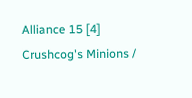Alliance 15 [4] Crushcog's Minions /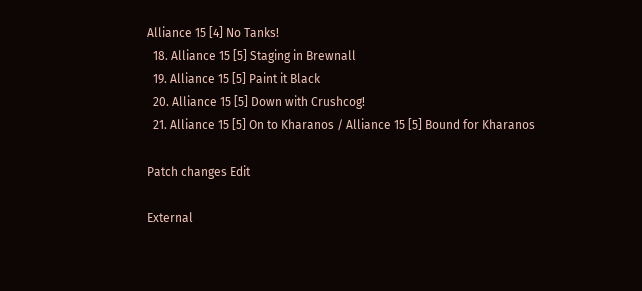Alliance 15 [4] No Tanks!
  18. Alliance 15 [5] Staging in Brewnall
  19. Alliance 15 [5] Paint it Black
  20. Alliance 15 [5] Down with Crushcog!
  21. Alliance 15 [5] On to Kharanos / Alliance 15 [5] Bound for Kharanos

Patch changes Edit

External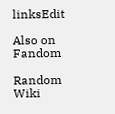linksEdit

Also on Fandom

Random Wiki